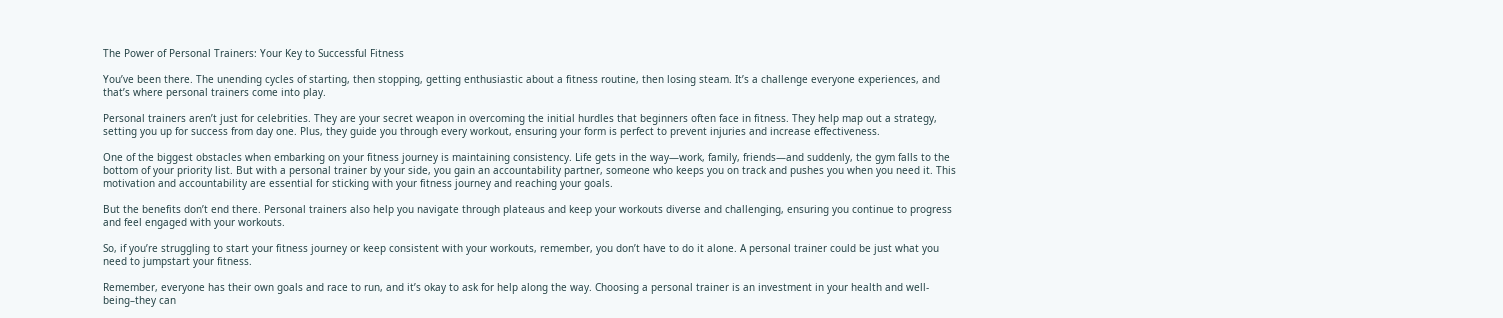The Power of Personal Trainers: Your Key to Successful Fitness

You’ve been there. The unending cycles of starting, then stopping, getting enthusiastic about a fitness routine, then losing steam. It’s a challenge everyone experiences, and that’s where personal trainers come into play.

Personal trainers aren’t just for celebrities. They are your secret weapon in overcoming the initial hurdles that beginners often face in fitness. They help map out a strategy, setting you up for success from day one. Plus, they guide you through every workout, ensuring your form is perfect to prevent injuries and increase effectiveness.

One of the biggest obstacles when embarking on your fitness journey is maintaining consistency. Life gets in the way—work, family, friends—and suddenly, the gym falls to the bottom of your priority list. But with a personal trainer by your side, you gain an accountability partner, someone who keeps you on track and pushes you when you need it. This motivation and accountability are essential for sticking with your fitness journey and reaching your goals.

But the benefits don’t end there. Personal trainers also help you navigate through plateaus and keep your workouts diverse and challenging, ensuring you continue to progress and feel engaged with your workouts.

So, if you’re struggling to start your fitness journey or keep consistent with your workouts, remember, you don’t have to do it alone. A personal trainer could be just what you need to jumpstart your fitness.

Remember, everyone has their own goals and race to run, and it’s okay to ask for help along the way. Choosing a personal trainer is an investment in your health and well-being–they can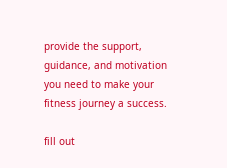provide the support, guidance, and motivation you need to make your fitness journey a success.

fill out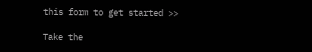this form to get started >>

Take the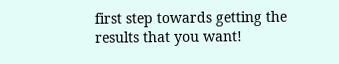first step towards getting the results that you want!